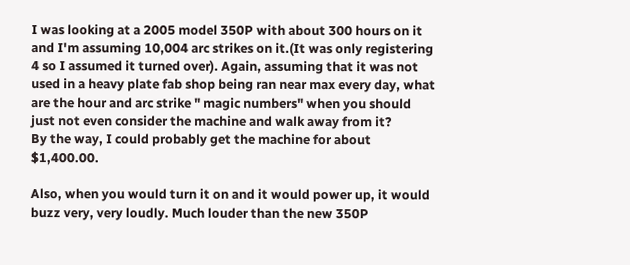I was looking at a 2005 model 350P with about 300 hours on it and I'm assuming 10,004 arc strikes on it.(It was only registering 4 so I assumed it turned over). Again, assuming that it was not used in a heavy plate fab shop being ran near max every day, what are the hour and arc strike " magic numbers" when you should just not even consider the machine and walk away from it?
By the way, I could probably get the machine for about $1,400.00.

Also, when you would turn it on and it would power up, it would buzz very, very loudly. Much louder than the new 350P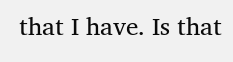that I have. Is that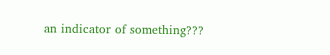an indicator of something???